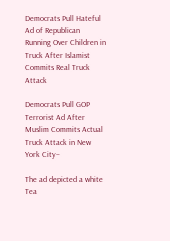Democrats Pull Hateful Ad of Republican Running Over Children in Truck After Islamist Commits Real Truck Attack

Democrats Pull GOP Terrorist Ad After Muslim Commits Actual Truck Attack in New York City–

The ad depicted a white Tea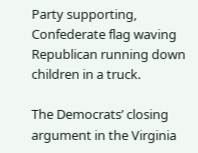Party supporting, Confederate flag waving Republican running down children in a truck.

The Democrats’ closing argument in the Virginia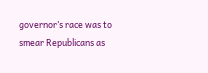governor’s race was to smear Republicans as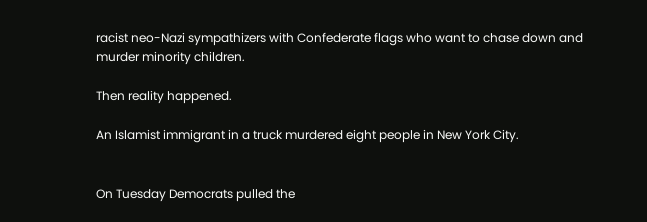racist neo-Nazi sympathizers with Confederate flags who want to chase down and murder minority children.

Then reality happened.

An Islamist immigrant in a truck murdered eight people in New York City.


On Tuesday Democrats pulled the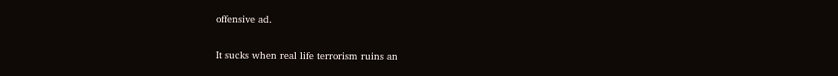offensive ad.

It sucks when real life terrorism ruins an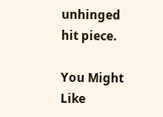unhinged hit piece.

You Might Like